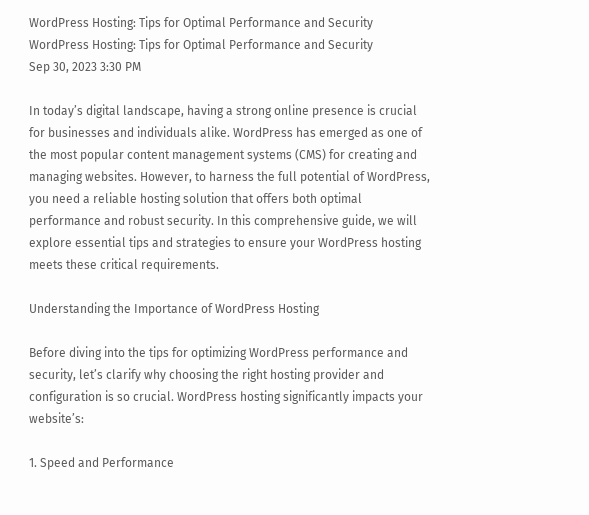WordPress Hosting: Tips for Optimal Performance and Security
WordPress Hosting: Tips for Optimal Performance and Security
Sep 30, 2023 3:30 PM

In today’s digital landscape, having a strong online presence is crucial for businesses and individuals alike. WordPress has emerged as one of the most popular content management systems (CMS) for creating and managing websites. However, to harness the full potential of WordPress, you need a reliable hosting solution that offers both optimal performance and robust security. In this comprehensive guide, we will explore essential tips and strategies to ensure your WordPress hosting meets these critical requirements.

Understanding the Importance of WordPress Hosting

Before diving into the tips for optimizing WordPress performance and security, let’s clarify why choosing the right hosting provider and configuration is so crucial. WordPress hosting significantly impacts your website’s:

1. Speed and Performance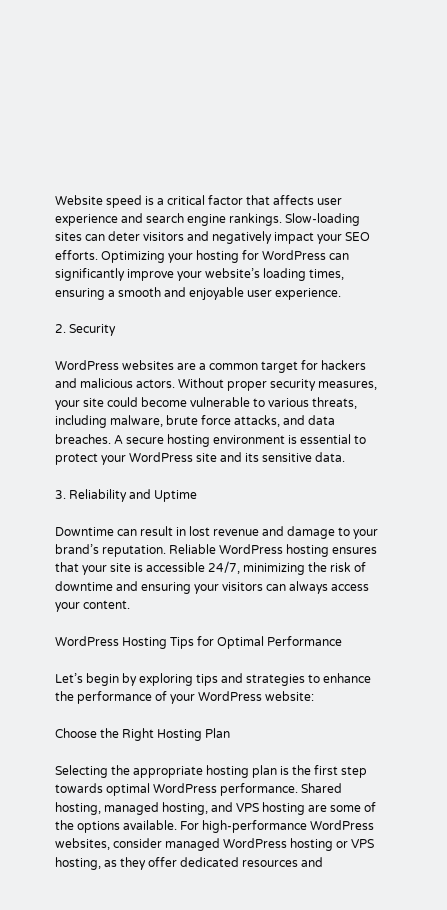Website speed is a critical factor that affects user experience and search engine rankings. Slow-loading sites can deter visitors and negatively impact your SEO efforts. Optimizing your hosting for WordPress can significantly improve your website’s loading times, ensuring a smooth and enjoyable user experience.

2. Security

WordPress websites are a common target for hackers and malicious actors. Without proper security measures, your site could become vulnerable to various threats, including malware, brute force attacks, and data breaches. A secure hosting environment is essential to protect your WordPress site and its sensitive data.

3. Reliability and Uptime

Downtime can result in lost revenue and damage to your brand’s reputation. Reliable WordPress hosting ensures that your site is accessible 24/7, minimizing the risk of downtime and ensuring your visitors can always access your content.

WordPress Hosting Tips for Optimal Performance

Let’s begin by exploring tips and strategies to enhance the performance of your WordPress website:

Choose the Right Hosting Plan

Selecting the appropriate hosting plan is the first step towards optimal WordPress performance. Shared hosting, managed hosting, and VPS hosting are some of the options available. For high-performance WordPress websites, consider managed WordPress hosting or VPS hosting, as they offer dedicated resources and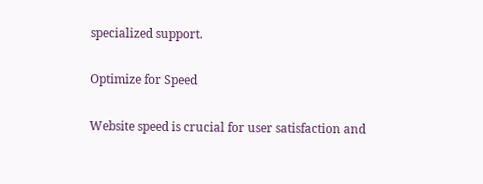specialized support.

Optimize for Speed

Website speed is crucial for user satisfaction and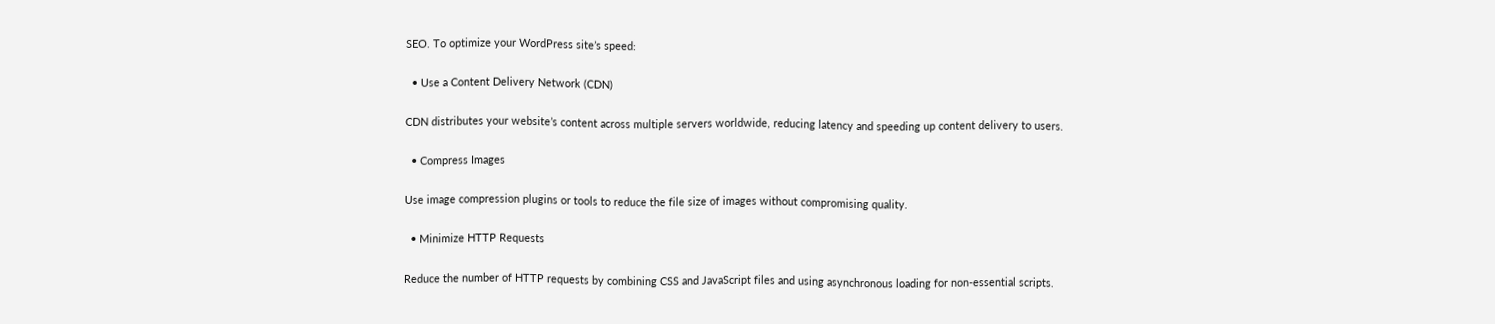SEO. To optimize your WordPress site’s speed:

  • Use a Content Delivery Network (CDN)

CDN distributes your website’s content across multiple servers worldwide, reducing latency and speeding up content delivery to users.

  • Compress Images

Use image compression plugins or tools to reduce the file size of images without compromising quality.

  • Minimize HTTP Requests

Reduce the number of HTTP requests by combining CSS and JavaScript files and using asynchronous loading for non-essential scripts.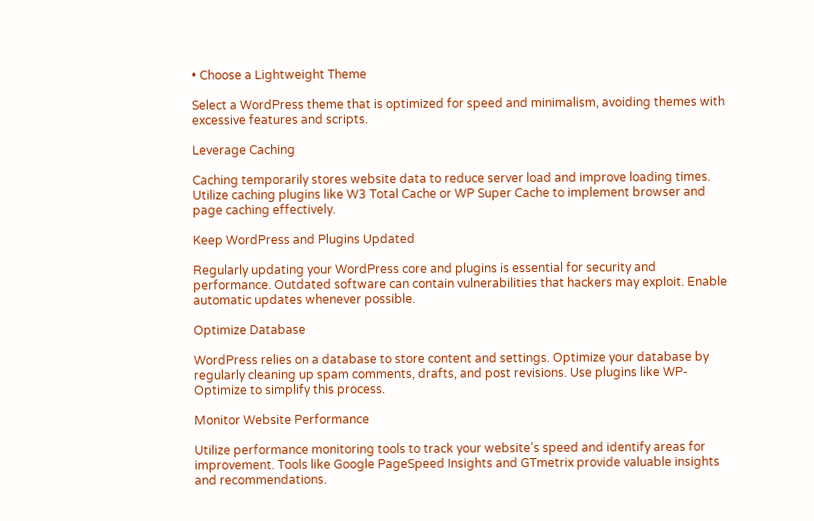• Choose a Lightweight Theme

Select a WordPress theme that is optimized for speed and minimalism, avoiding themes with excessive features and scripts.

Leverage Caching

Caching temporarily stores website data to reduce server load and improve loading times. Utilize caching plugins like W3 Total Cache or WP Super Cache to implement browser and page caching effectively.

Keep WordPress and Plugins Updated

Regularly updating your WordPress core and plugins is essential for security and performance. Outdated software can contain vulnerabilities that hackers may exploit. Enable automatic updates whenever possible.

Optimize Database

WordPress relies on a database to store content and settings. Optimize your database by regularly cleaning up spam comments, drafts, and post revisions. Use plugins like WP-Optimize to simplify this process.

Monitor Website Performance

Utilize performance monitoring tools to track your website’s speed and identify areas for improvement. Tools like Google PageSpeed Insights and GTmetrix provide valuable insights and recommendations.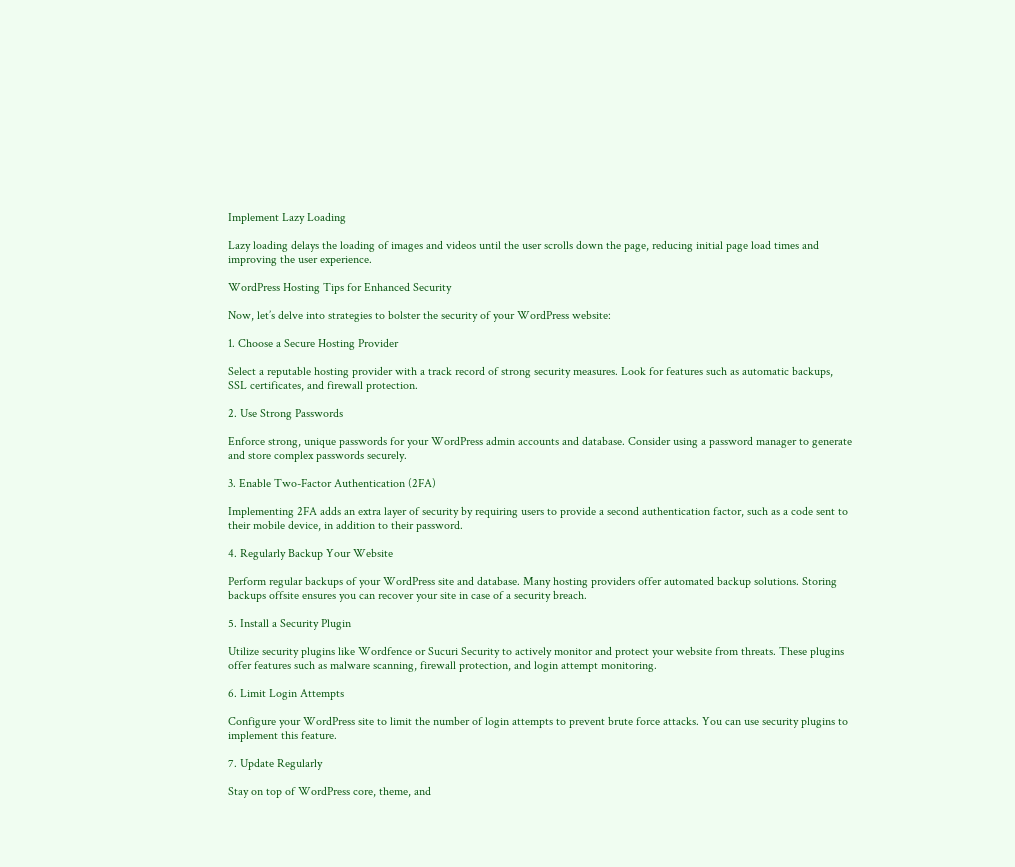Implement Lazy Loading

Lazy loading delays the loading of images and videos until the user scrolls down the page, reducing initial page load times and improving the user experience.

WordPress Hosting Tips for Enhanced Security

Now, let’s delve into strategies to bolster the security of your WordPress website:

1. Choose a Secure Hosting Provider

Select a reputable hosting provider with a track record of strong security measures. Look for features such as automatic backups, SSL certificates, and firewall protection.

2. Use Strong Passwords

Enforce strong, unique passwords for your WordPress admin accounts and database. Consider using a password manager to generate and store complex passwords securely.

3. Enable Two-Factor Authentication (2FA)

Implementing 2FA adds an extra layer of security by requiring users to provide a second authentication factor, such as a code sent to their mobile device, in addition to their password.

4. Regularly Backup Your Website

Perform regular backups of your WordPress site and database. Many hosting providers offer automated backup solutions. Storing backups offsite ensures you can recover your site in case of a security breach.

5. Install a Security Plugin

Utilize security plugins like Wordfence or Sucuri Security to actively monitor and protect your website from threats. These plugins offer features such as malware scanning, firewall protection, and login attempt monitoring.

6. Limit Login Attempts

Configure your WordPress site to limit the number of login attempts to prevent brute force attacks. You can use security plugins to implement this feature.

7. Update Regularly

Stay on top of WordPress core, theme, and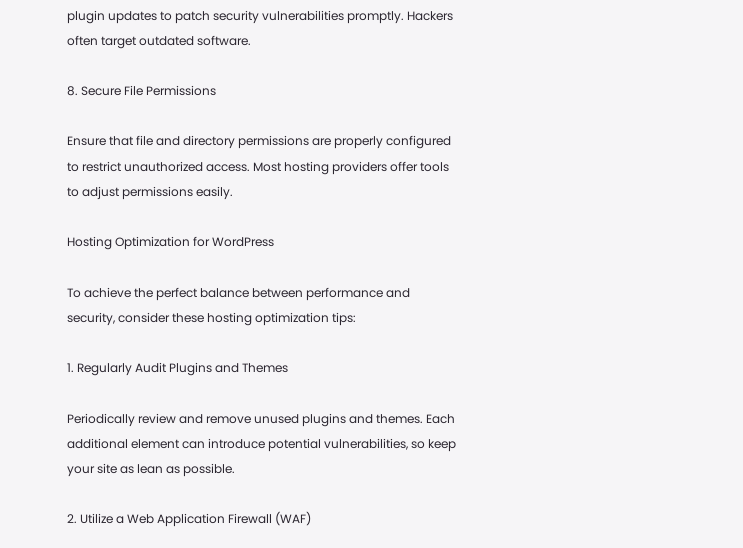plugin updates to patch security vulnerabilities promptly. Hackers often target outdated software.

8. Secure File Permissions

Ensure that file and directory permissions are properly configured to restrict unauthorized access. Most hosting providers offer tools to adjust permissions easily.

Hosting Optimization for WordPress

To achieve the perfect balance between performance and security, consider these hosting optimization tips:

1. Regularly Audit Plugins and Themes

Periodically review and remove unused plugins and themes. Each additional element can introduce potential vulnerabilities, so keep your site as lean as possible.

2. Utilize a Web Application Firewall (WAF)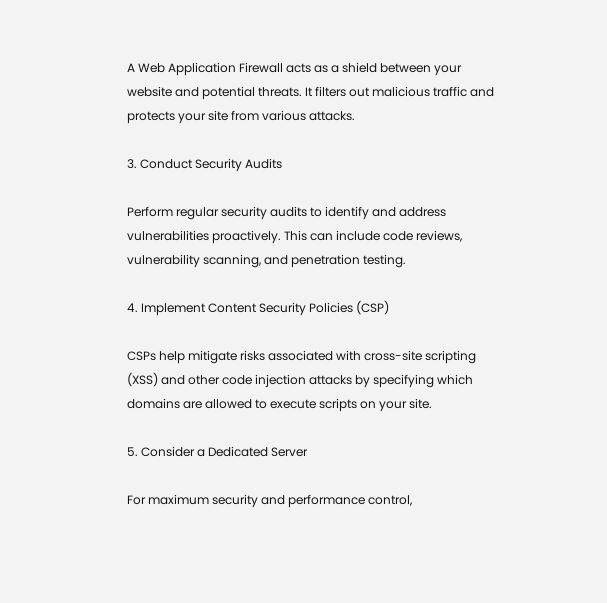A Web Application Firewall acts as a shield between your website and potential threats. It filters out malicious traffic and protects your site from various attacks.

3. Conduct Security Audits

Perform regular security audits to identify and address vulnerabilities proactively. This can include code reviews, vulnerability scanning, and penetration testing.

4. Implement Content Security Policies (CSP)

CSPs help mitigate risks associated with cross-site scripting (XSS) and other code injection attacks by specifying which domains are allowed to execute scripts on your site.

5. Consider a Dedicated Server

For maximum security and performance control,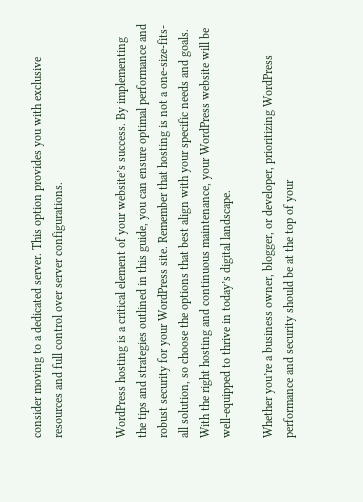consider moving to a dedicated server. This option provides you with exclusive resources and full control over server configurations.


WordPress hosting is a critical element of your website’s success. By implementing the tips and strategies outlined in this guide, you can ensure optimal performance and robust security for your WordPress site. Remember that hosting is not a one-size-fits-all solution, so choose the options that best align with your specific needs and goals. With the right hosting and continuous maintenance, your WordPress website will be well-equipped to thrive in today’s digital landscape.

Whether you’re a business owner, blogger, or developer, prioritizing WordPress performance and security should be at the top of your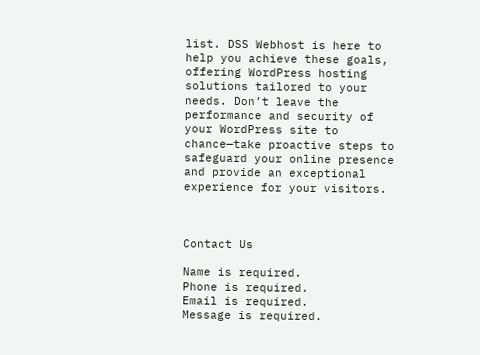list. DSS Webhost is here to help you achieve these goals, offering WordPress hosting solutions tailored to your needs. Don’t leave the performance and security of your WordPress site to chance—take proactive steps to safeguard your online presence and provide an exceptional experience for your visitors.



Contact Us

Name is required.
Phone is required.
Email is required.
Message is required.